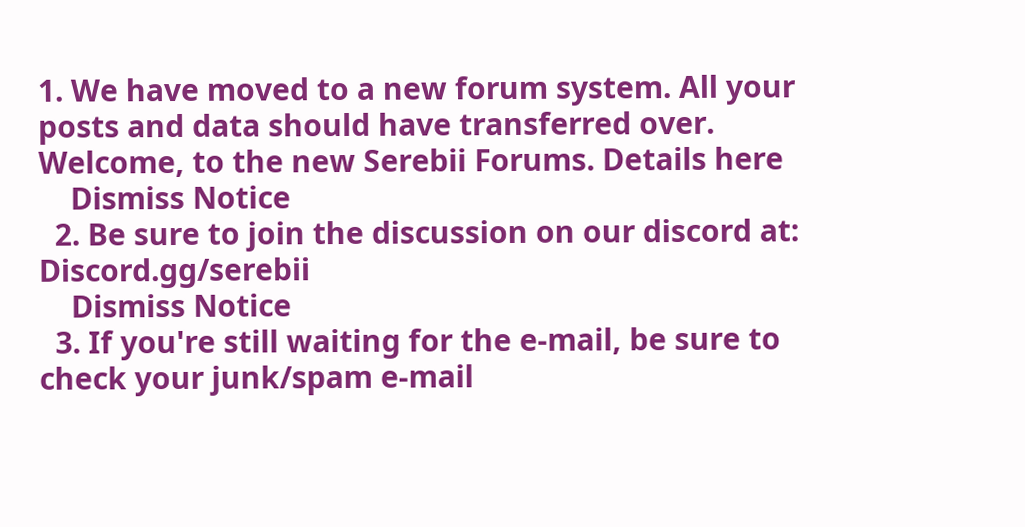1. We have moved to a new forum system. All your posts and data should have transferred over. Welcome, to the new Serebii Forums. Details here
    Dismiss Notice
  2. Be sure to join the discussion on our discord at: Discord.gg/serebii
    Dismiss Notice
  3. If you're still waiting for the e-mail, be sure to check your junk/spam e-mail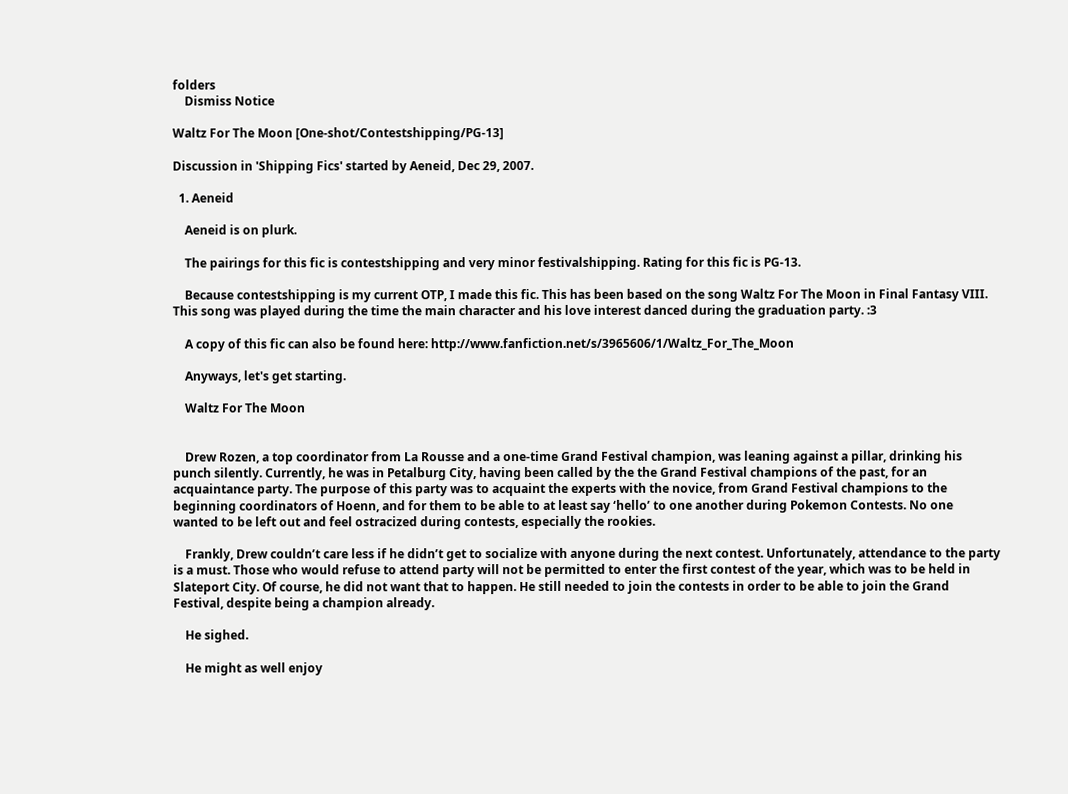folders
    Dismiss Notice

Waltz For The Moon [One-shot/Contestshipping/PG-13]

Discussion in 'Shipping Fics' started by Aeneid, Dec 29, 2007.

  1. Aeneid

    Aeneid is on plurk.

    The pairings for this fic is contestshipping and very minor festivalshipping. Rating for this fic is PG-13.

    Because contestshipping is my current OTP, I made this fic. This has been based on the song Waltz For The Moon in Final Fantasy VIII. This song was played during the time the main character and his love interest danced during the graduation party. :3

    A copy of this fic can also be found here: http://www.fanfiction.net/s/3965606/1/Waltz_For_The_Moon

    Anyways, let's get starting.

    Waltz For The Moon


    Drew Rozen, a top coordinator from La Rousse and a one-time Grand Festival champion, was leaning against a pillar, drinking his punch silently. Currently, he was in Petalburg City, having been called by the the Grand Festival champions of the past, for an acquaintance party. The purpose of this party was to acquaint the experts with the novice, from Grand Festival champions to the beginning coordinators of Hoenn, and for them to be able to at least say ‘hello’ to one another during Pokemon Contests. No one wanted to be left out and feel ostracized during contests, especially the rookies.

    Frankly, Drew couldn’t care less if he didn’t get to socialize with anyone during the next contest. Unfortunately, attendance to the party is a must. Those who would refuse to attend party will not be permitted to enter the first contest of the year, which was to be held in Slateport City. Of course, he did not want that to happen. He still needed to join the contests in order to be able to join the Grand Festival, despite being a champion already.

    He sighed.

    He might as well enjoy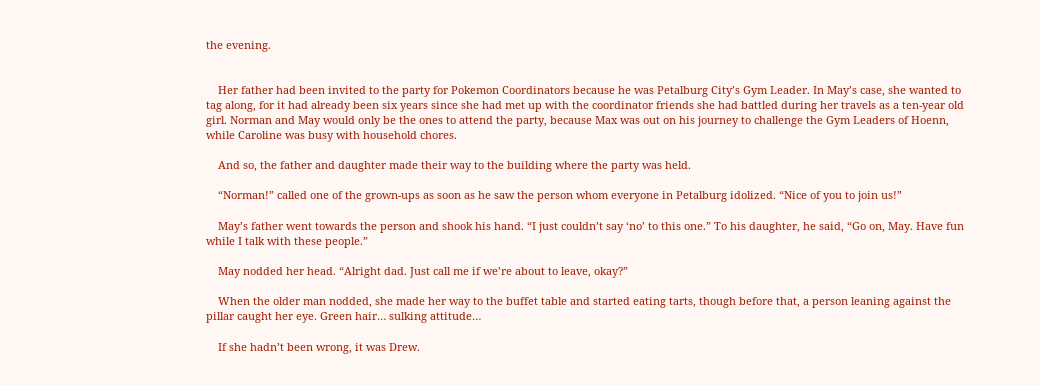the evening.


    Her father had been invited to the party for Pokemon Coordinators because he was Petalburg City’s Gym Leader. In May’s case, she wanted to tag along, for it had already been six years since she had met up with the coordinator friends she had battled during her travels as a ten-year old girl. Norman and May would only be the ones to attend the party, because Max was out on his journey to challenge the Gym Leaders of Hoenn, while Caroline was busy with household chores.

    And so, the father and daughter made their way to the building where the party was held.

    “Norman!” called one of the grown-ups as soon as he saw the person whom everyone in Petalburg idolized. “Nice of you to join us!”

    May’s father went towards the person and shook his hand. “I just couldn’t say ‘no’ to this one.” To his daughter, he said, “Go on, May. Have fun while I talk with these people.”

    May nodded her head. “Alright dad. Just call me if we’re about to leave, okay?”

    When the older man nodded, she made her way to the buffet table and started eating tarts, though before that, a person leaning against the pillar caught her eye. Green hair… sulking attitude…

    If she hadn’t been wrong, it was Drew.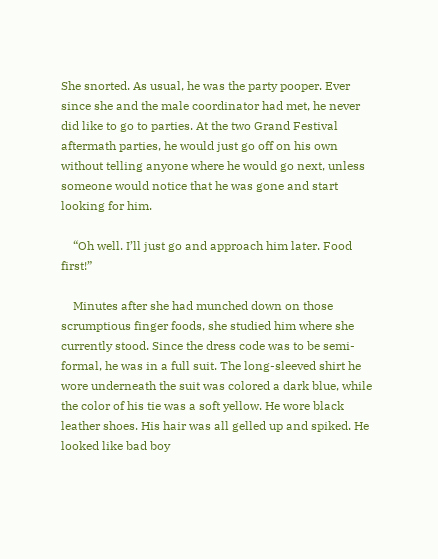She snorted. As usual, he was the party pooper. Ever since she and the male coordinator had met, he never did like to go to parties. At the two Grand Festival aftermath parties, he would just go off on his own without telling anyone where he would go next, unless someone would notice that he was gone and start looking for him.

    “Oh well. I’ll just go and approach him later. Food first!”

    Minutes after she had munched down on those scrumptious finger foods, she studied him where she currently stood. Since the dress code was to be semi-formal, he was in a full suit. The long-sleeved shirt he wore underneath the suit was colored a dark blue, while the color of his tie was a soft yellow. He wore black leather shoes. His hair was all gelled up and spiked. He looked like bad boy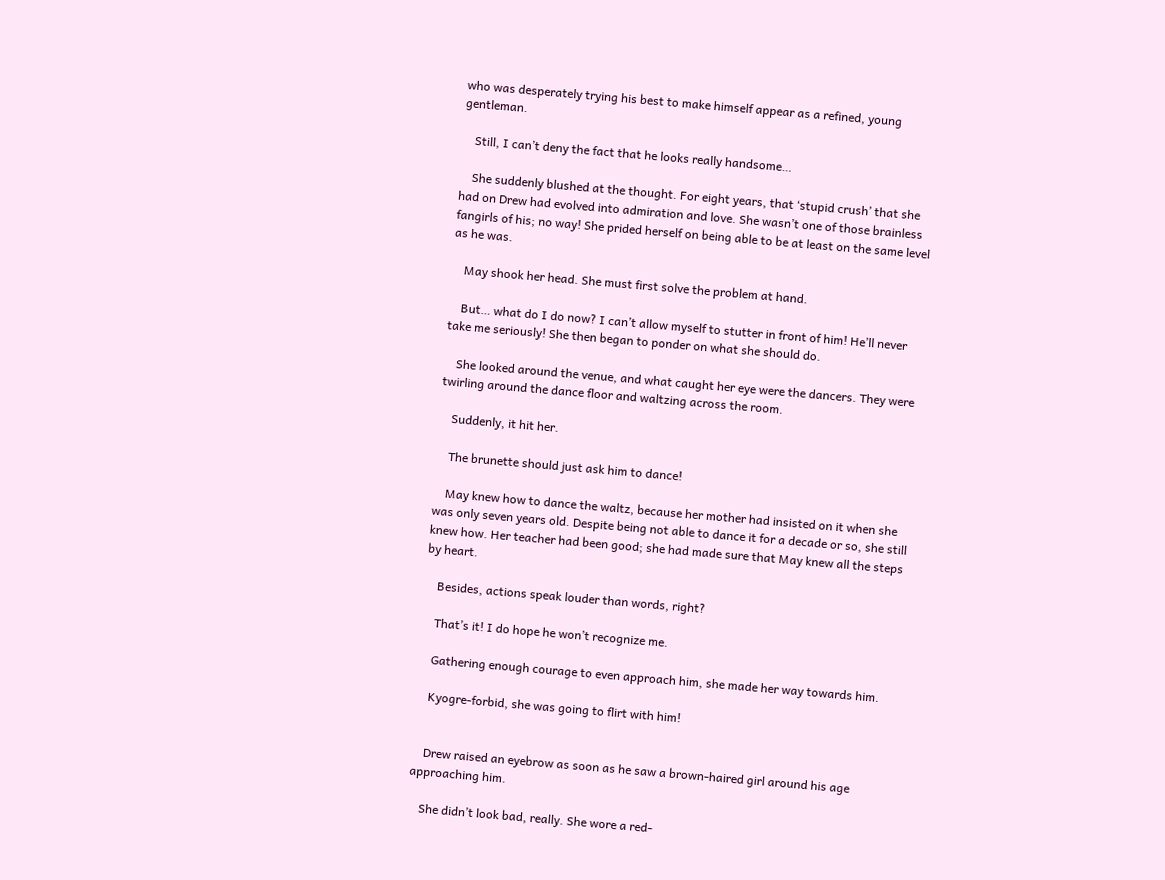who was desperately trying his best to make himself appear as a refined, young gentleman.

    Still, I can’t deny the fact that he looks really handsome…

    She suddenly blushed at the thought. For eight years, that ‘stupid crush’ that she had on Drew had evolved into admiration and love. She wasn’t one of those brainless fangirls of his; no way! She prided herself on being able to be at least on the same level as he was.

    May shook her head. She must first solve the problem at hand.

    But… what do I do now? I can’t allow myself to stutter in front of him! He’ll never take me seriously! She then began to ponder on what she should do.

    She looked around the venue, and what caught her eye were the dancers. They were twirling around the dance floor and waltzing across the room.

    Suddenly, it hit her.

    The brunette should just ask him to dance!

    May knew how to dance the waltz, because her mother had insisted on it when she was only seven years old. Despite being not able to dance it for a decade or so, she still knew how. Her teacher had been good; she had made sure that May knew all the steps by heart.

    Besides, actions speak louder than words, right?

    That’s it! I do hope he won’t recognize me.

    Gathering enough courage to even approach him, she made her way towards him.

    Kyogre-forbid, she was going to flirt with him!


    Drew raised an eyebrow as soon as he saw a brown-haired girl around his age approaching him.

    She didn’t look bad, really. She wore a red-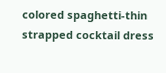colored spaghetti-thin strapped cocktail dress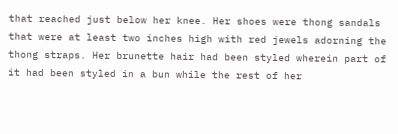that reached just below her knee. Her shoes were thong sandals that were at least two inches high with red jewels adorning the thong straps. Her brunette hair had been styled wherein part of it had been styled in a bun while the rest of her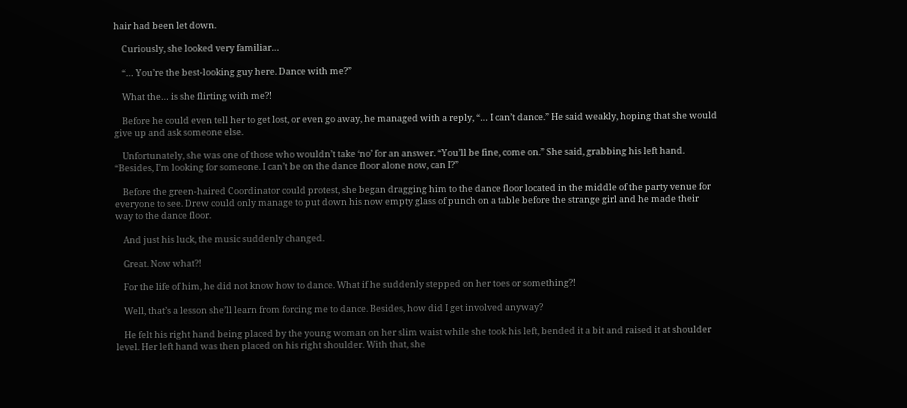hair had been let down.

    Curiously, she looked very familiar…

    “… You’re the best-looking guy here. Dance with me?”

    What the… is she flirting with me?!

    Before he could even tell her to get lost, or even go away, he managed with a reply, “… I can’t dance.” He said weakly, hoping that she would give up and ask someone else.

    Unfortunately, she was one of those who wouldn’t take ‘no’ for an answer. “You’ll be fine, come on.” She said, grabbing his left hand. “Besides, I’m looking for someone. I can’t be on the dance floor alone now, can I?”

    Before the green-haired Coordinator could protest, she began dragging him to the dance floor located in the middle of the party venue for everyone to see. Drew could only manage to put down his now empty glass of punch on a table before the strange girl and he made their way to the dance floor.

    And just his luck, the music suddenly changed.

    Great. Now what?!

    For the life of him, he did not know how to dance. What if he suddenly stepped on her toes or something?!

    Well, that’s a lesson she’ll learn from forcing me to dance. Besides, how did I get involved anyway?

    He felt his right hand being placed by the young woman on her slim waist while she took his left, bended it a bit and raised it at shoulder level. Her left hand was then placed on his right shoulder. With that, she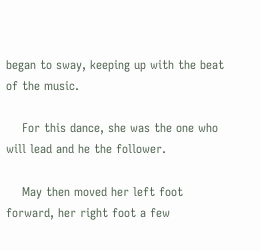began to sway, keeping up with the beat of the music.

    For this dance, she was the one who will lead and he the follower.

    May then moved her left foot forward, her right foot a few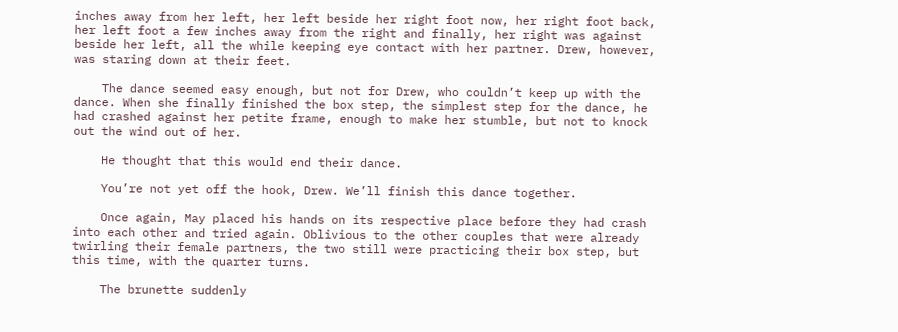inches away from her left, her left beside her right foot now, her right foot back, her left foot a few inches away from the right and finally, her right was against beside her left, all the while keeping eye contact with her partner. Drew, however, was staring down at their feet.

    The dance seemed easy enough, but not for Drew, who couldn’t keep up with the dance. When she finally finished the box step, the simplest step for the dance, he had crashed against her petite frame, enough to make her stumble, but not to knock out the wind out of her.

    He thought that this would end their dance.

    You’re not yet off the hook, Drew. We’ll finish this dance together.

    Once again, May placed his hands on its respective place before they had crash into each other and tried again. Oblivious to the other couples that were already twirling their female partners, the two still were practicing their box step, but this time, with the quarter turns.

    The brunette suddenly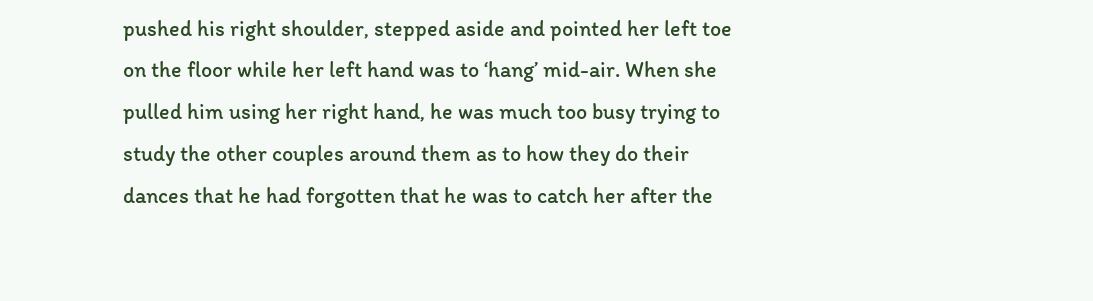pushed his right shoulder, stepped aside and pointed her left toe on the floor while her left hand was to ‘hang’ mid-air. When she pulled him using her right hand, he was much too busy trying to study the other couples around them as to how they do their dances that he had forgotten that he was to catch her after the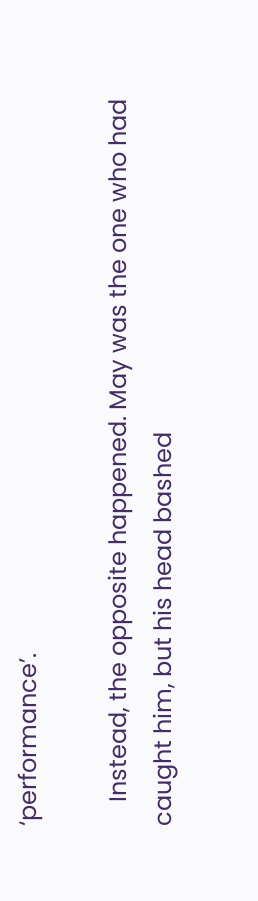‘performance’.

    Instead, the opposite happened. May was the one who had caught him, but his head bashed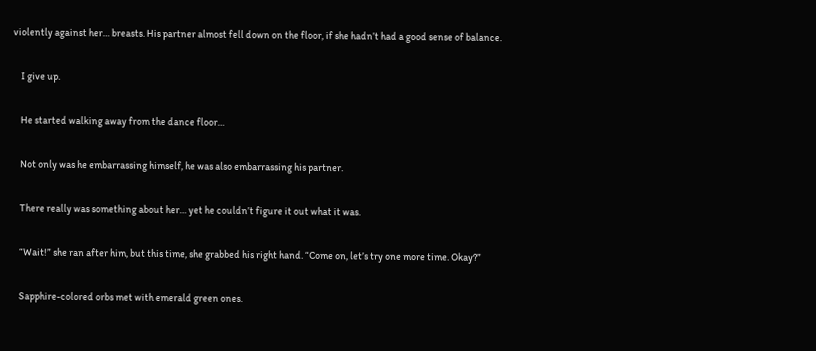violently against her… breasts. His partner almost fell down on the floor, if she hadn’t had a good sense of balance.

    I give up.

    He started walking away from the dance floor…

    Not only was he embarrassing himself, he was also embarrassing his partner.

    There really was something about her… yet he couldn’t figure it out what it was.

    “Wait!” she ran after him, but this time, she grabbed his right hand. “Come on, let’s try one more time. Okay?”

    Sapphire-colored orbs met with emerald green ones.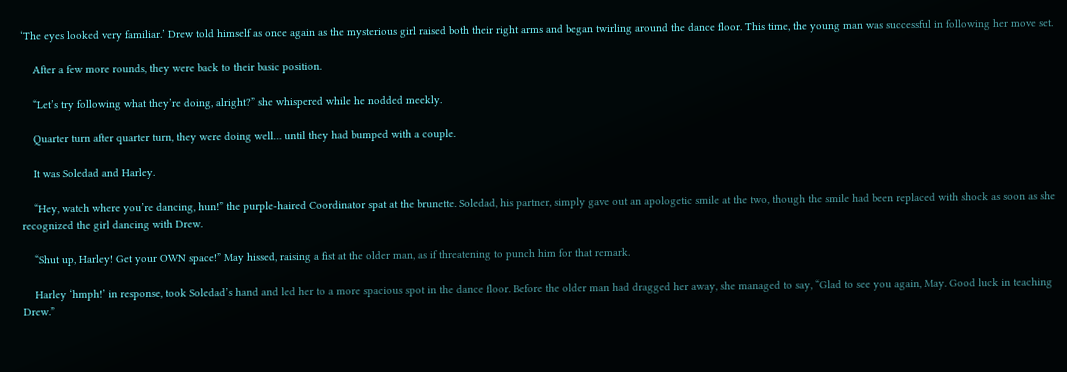‘The eyes looked very familiar.’ Drew told himself as once again as the mysterious girl raised both their right arms and began twirling around the dance floor. This time, the young man was successful in following her move set.

    After a few more rounds, they were back to their basic position.

    “Let’s try following what they’re doing, alright?” she whispered while he nodded meekly.

    Quarter turn after quarter turn, they were doing well… until they had bumped with a couple.

    It was Soledad and Harley.

    “Hey, watch where you’re dancing, hun!” the purple-haired Coordinator spat at the brunette. Soledad, his partner, simply gave out an apologetic smile at the two, though the smile had been replaced with shock as soon as she recognized the girl dancing with Drew.

    “Shut up, Harley! Get your OWN space!” May hissed, raising a fist at the older man, as if threatening to punch him for that remark.

    Harley ‘hmph!’ in response, took Soledad’s hand and led her to a more spacious spot in the dance floor. Before the older man had dragged her away, she managed to say, “Glad to see you again, May. Good luck in teaching Drew.”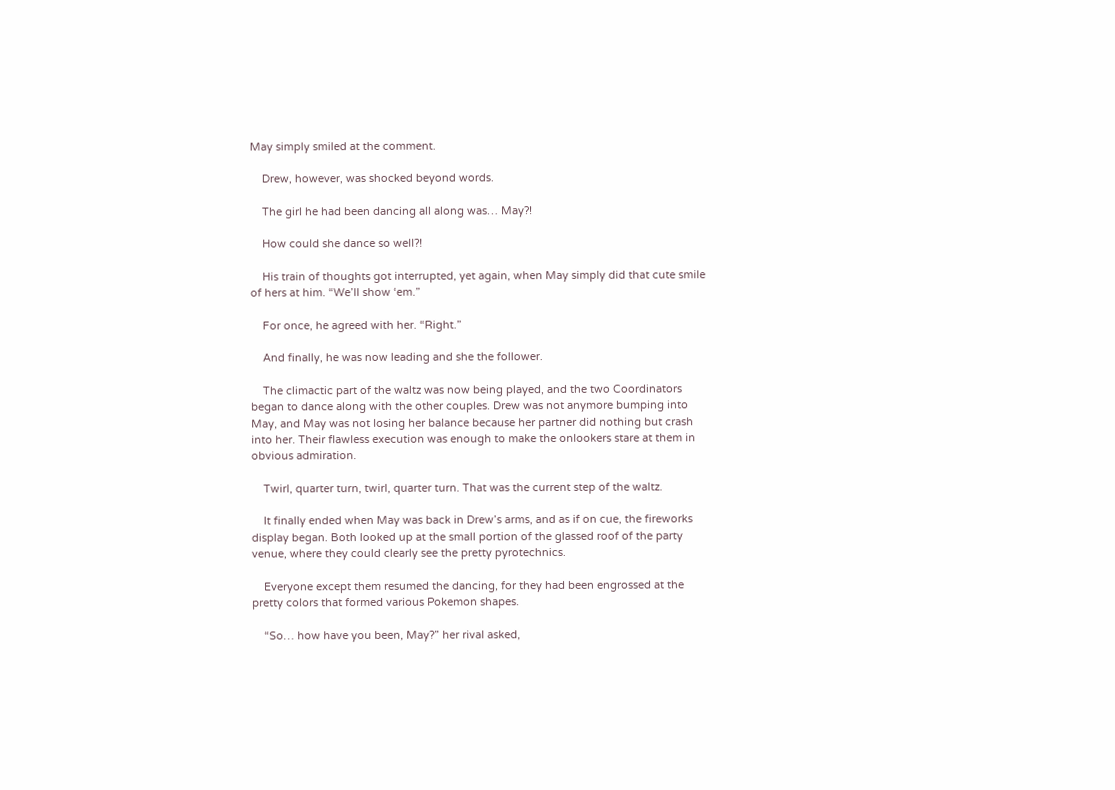May simply smiled at the comment.

    Drew, however, was shocked beyond words.

    The girl he had been dancing all along was… May?!

    How could she dance so well?!

    His train of thoughts got interrupted, yet again, when May simply did that cute smile of hers at him. “We’ll show ‘em.”

    For once, he agreed with her. “Right.”

    And finally, he was now leading and she the follower.

    The climactic part of the waltz was now being played, and the two Coordinators began to dance along with the other couples. Drew was not anymore bumping into May, and May was not losing her balance because her partner did nothing but crash into her. Their flawless execution was enough to make the onlookers stare at them in obvious admiration.

    Twirl, quarter turn, twirl, quarter turn. That was the current step of the waltz.

    It finally ended when May was back in Drew’s arms, and as if on cue, the fireworks display began. Both looked up at the small portion of the glassed roof of the party venue, where they could clearly see the pretty pyrotechnics.

    Everyone except them resumed the dancing, for they had been engrossed at the pretty colors that formed various Pokemon shapes.

    “So… how have you been, May?” her rival asked,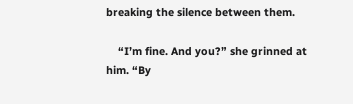breaking the silence between them.

    “I’m fine. And you?” she grinned at him. “By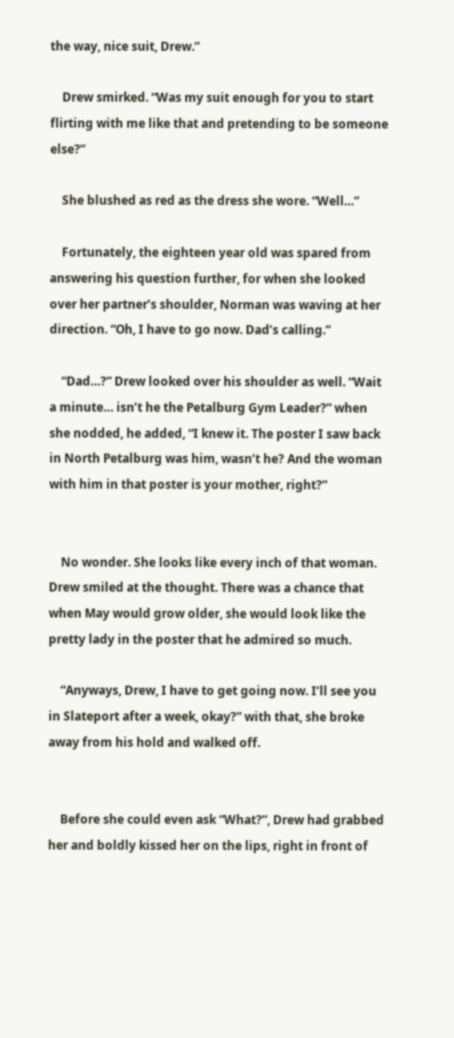the way, nice suit, Drew.”

    Drew smirked. “Was my suit enough for you to start flirting with me like that and pretending to be someone else?”

    She blushed as red as the dress she wore. “Well…”

    Fortunately, the eighteen year old was spared from answering his question further, for when she looked over her partner’s shoulder, Norman was waving at her direction. “Oh, I have to go now. Dad’s calling.”

    “Dad…?” Drew looked over his shoulder as well. “Wait a minute… isn’t he the Petalburg Gym Leader?” when she nodded, he added, “I knew it. The poster I saw back in North Petalburg was him, wasn’t he? And the woman with him in that poster is your mother, right?”


    No wonder. She looks like every inch of that woman. Drew smiled at the thought. There was a chance that when May would grow older, she would look like the pretty lady in the poster that he admired so much.

    “Anyways, Drew, I have to get going now. I’ll see you in Slateport after a week, okay?” with that, she broke away from his hold and walked off.


    Before she could even ask “What?”, Drew had grabbed her and boldly kissed her on the lips, right in front of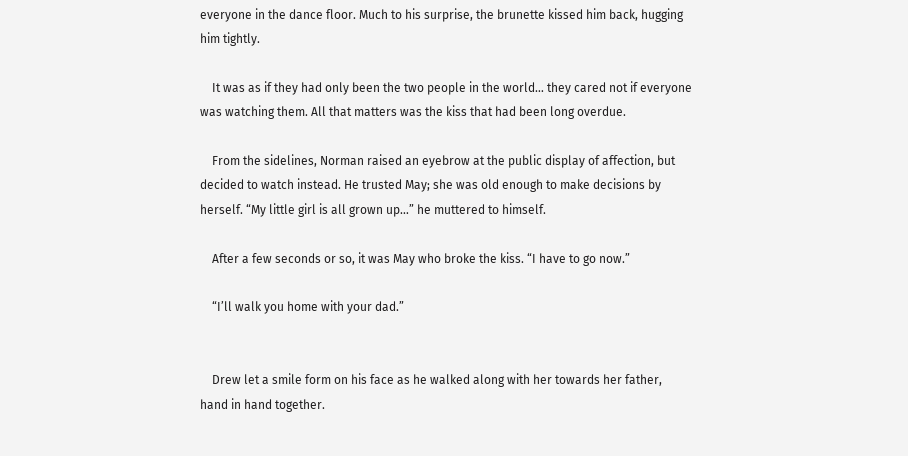everyone in the dance floor. Much to his surprise, the brunette kissed him back, hugging him tightly.

    It was as if they had only been the two people in the world… they cared not if everyone was watching them. All that matters was the kiss that had been long overdue.

    From the sidelines, Norman raised an eyebrow at the public display of affection, but decided to watch instead. He trusted May; she was old enough to make decisions by herself. “My little girl is all grown up…” he muttered to himself.

    After a few seconds or so, it was May who broke the kiss. “I have to go now.”

    “I’ll walk you home with your dad.”


    Drew let a smile form on his face as he walked along with her towards her father, hand in hand together.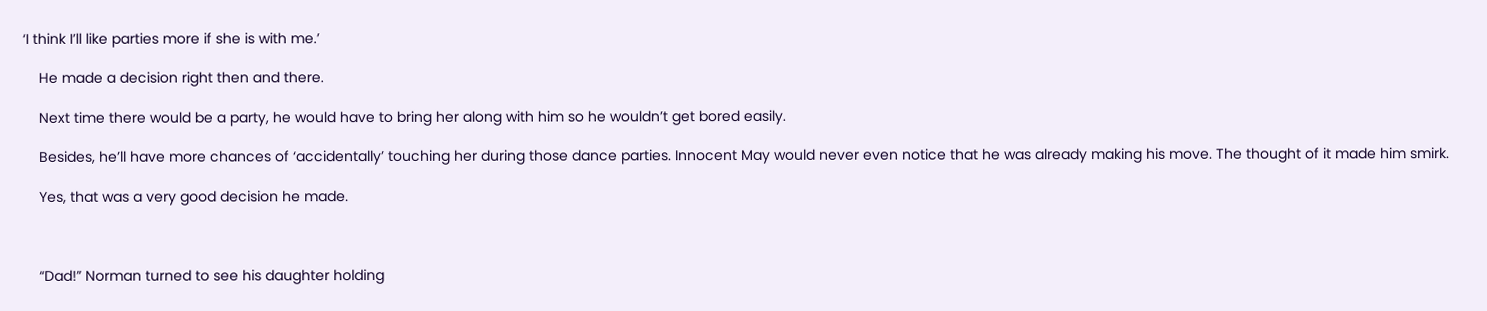‘I think I’ll like parties more if she is with me.’

    He made a decision right then and there.

    Next time there would be a party, he would have to bring her along with him so he wouldn’t get bored easily.

    Besides, he’ll have more chances of ‘accidentally’ touching her during those dance parties. Innocent May would never even notice that he was already making his move. The thought of it made him smirk.

    Yes, that was a very good decision he made.



    “Dad!” Norman turned to see his daughter holding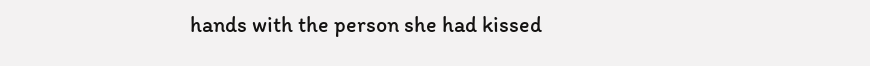hands with the person she had kissed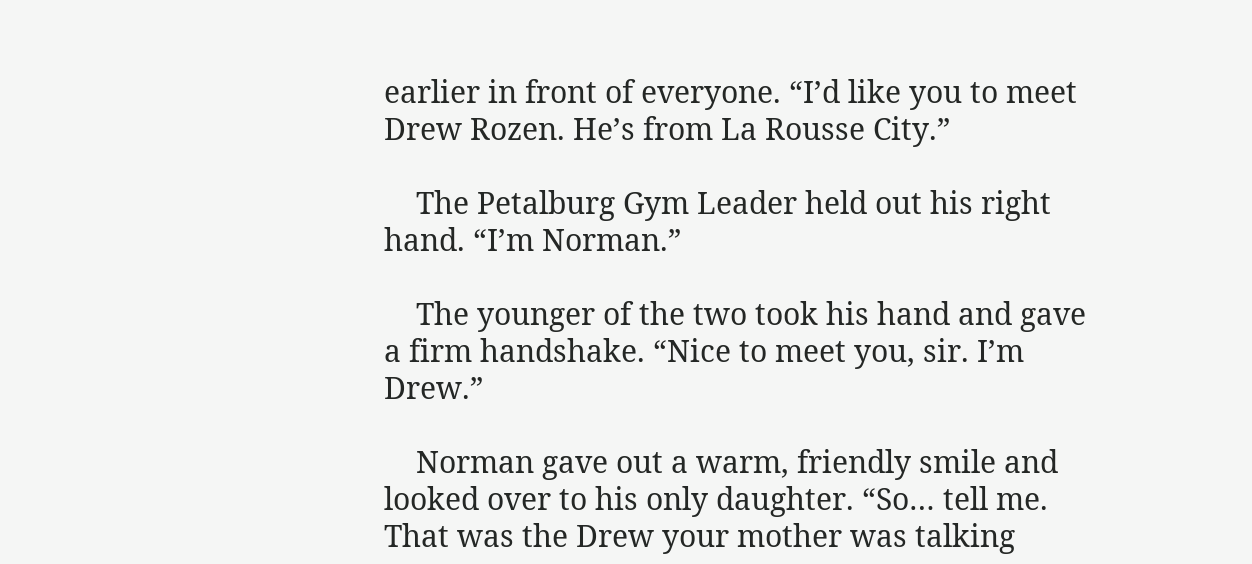earlier in front of everyone. “I’d like you to meet Drew Rozen. He’s from La Rousse City.”

    The Petalburg Gym Leader held out his right hand. “I’m Norman.”

    The younger of the two took his hand and gave a firm handshake. “Nice to meet you, sir. I’m Drew.”

    Norman gave out a warm, friendly smile and looked over to his only daughter. “So… tell me. That was the Drew your mother was talking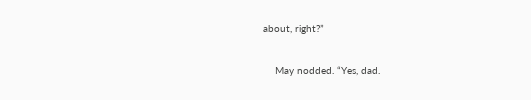about, right?”

    May nodded. “Yes, dad.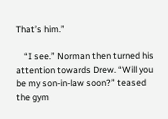That’s him.”

    “I see.” Norman then turned his attention towards Drew. “Will you be my son-in-law soon?” teased the gym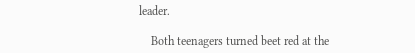leader.

    Both teenagers turned beet red at the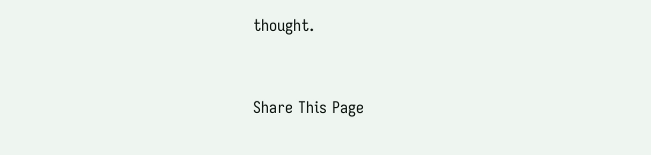thought.


Share This Page